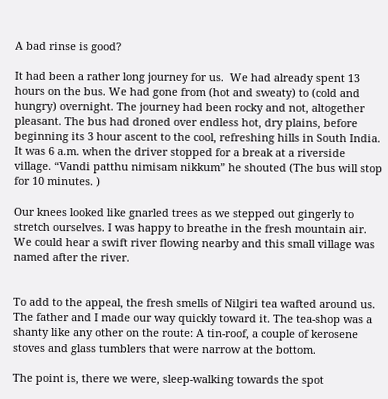A bad rinse is good?

It had been a rather long journey for us.  We had already spent 13 hours on the bus. We had gone from (hot and sweaty) to (cold and hungry) overnight. The journey had been rocky and not, altogether pleasant. The bus had droned over endless hot, dry plains, before beginning its 3 hour ascent to the cool, refreshing hills in South India. It was 6 a.m. when the driver stopped for a break at a riverside village. “Vandi patthu nimisam nikkum” he shouted (The bus will stop for 10 minutes. )

Our knees looked like gnarled trees as we stepped out gingerly to stretch ourselves. I was happy to breathe in the fresh mountain air. We could hear a swift river flowing nearby and this small village was named after the river.


To add to the appeal, the fresh smells of Nilgiri tea wafted around us. The father and I made our way quickly toward it. The tea-shop was a shanty like any other on the route: A tin-roof, a couple of kerosene stoves and glass tumblers that were narrow at the bottom.

The point is, there we were, sleep-walking towards the spot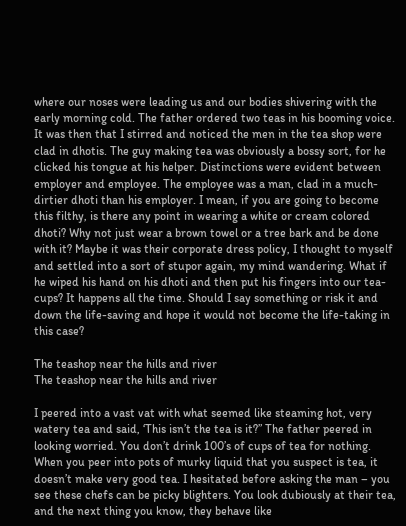where our noses were leading us and our bodies shivering with the early morning cold. The father ordered two teas in his booming voice.  It was then that I stirred and noticed the men in the tea shop were clad in dhotis. The guy making tea was obviously a bossy sort, for he clicked his tongue at his helper. Distinctions were evident between employer and employee. The employee was a man, clad in a much-dirtier dhoti than his employer. I mean, if you are going to become this filthy, is there any point in wearing a white or cream colored dhoti? Why not just wear a brown towel or a tree bark and be done with it? Maybe it was their corporate dress policy, I thought to myself and settled into a sort of stupor again, my mind wandering. What if he wiped his hand on his dhoti and then put his fingers into our tea-cups? It happens all the time. Should I say something or risk it and down the life-saving and hope it would not become the life-taking in this case?

The teashop near the hills and river
The teashop near the hills and river

I peered into a vast vat with what seemed like steaming hot, very watery tea and said, ‘This isn’t the tea is it?” The father peered in looking worried. You don’t drink 100’s of cups of tea for nothing. When you peer into pots of murky liquid that you suspect is tea, it doesn’t make very good tea. I hesitated before asking the man – you see these chefs can be picky blighters. You look dubiously at their tea, and the next thing you know, they behave like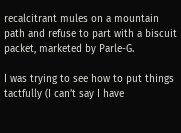recalcitrant mules on a mountain path and refuse to part with a biscuit packet, marketed by Parle-G.

I was trying to see how to put things tactfully (I can’t say I have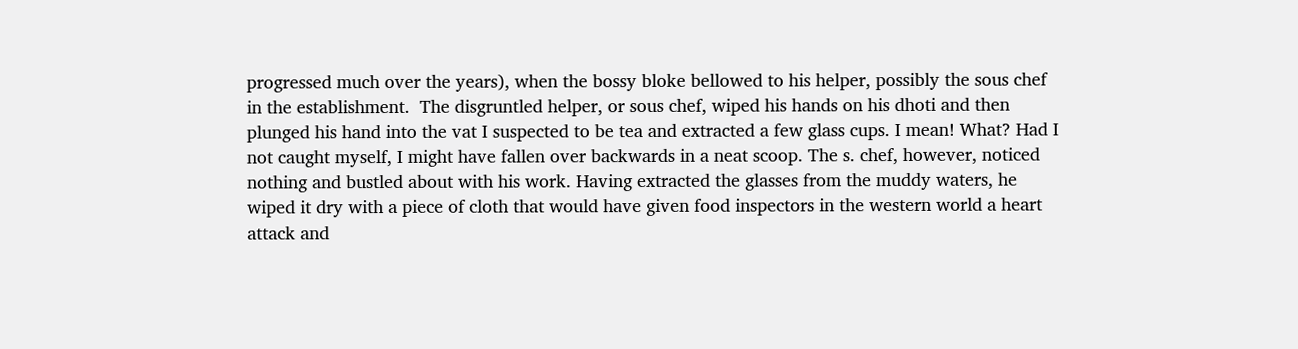progressed much over the years), when the bossy bloke bellowed to his helper, possibly the sous chef in the establishment.  The disgruntled helper, or sous chef, wiped his hands on his dhoti and then plunged his hand into the vat I suspected to be tea and extracted a few glass cups. I mean! What? Had I not caught myself, I might have fallen over backwards in a neat scoop. The s. chef, however, noticed nothing and bustled about with his work. Having extracted the glasses from the muddy waters, he wiped it dry with a piece of cloth that would have given food inspectors in the western world a heart attack and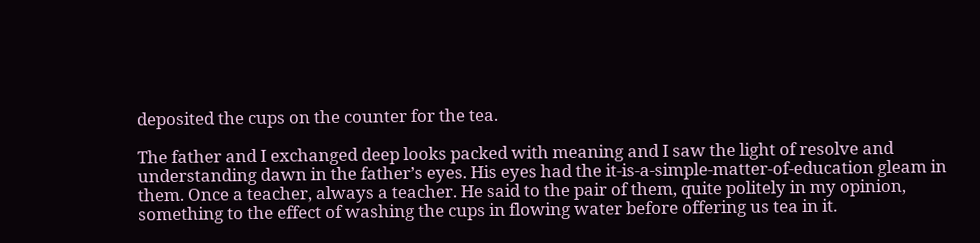deposited the cups on the counter for the tea.

The father and I exchanged deep looks packed with meaning and I saw the light of resolve and understanding dawn in the father’s eyes. His eyes had the it-is-a-simple-matter-of-education gleam in them. Once a teacher, always a teacher. He said to the pair of them, quite politely in my opinion, something to the effect of washing the cups in flowing water before offering us tea in it.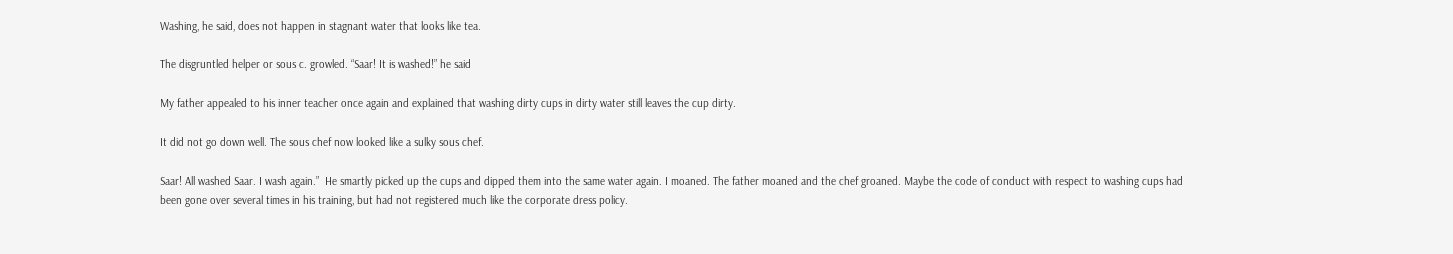Washing, he said, does not happen in stagnant water that looks like tea.

The disgruntled helper or sous c. growled. “Saar! It is washed!” he said

My father appealed to his inner teacher once again and explained that washing dirty cups in dirty water still leaves the cup dirty.

It did not go down well. The sous chef now looked like a sulky sous chef.

Saar! All washed Saar. I wash again.”  He smartly picked up the cups and dipped them into the same water again. I moaned. The father moaned and the chef groaned. Maybe the code of conduct with respect to washing cups had been gone over several times in his training, but had not registered much like the corporate dress policy.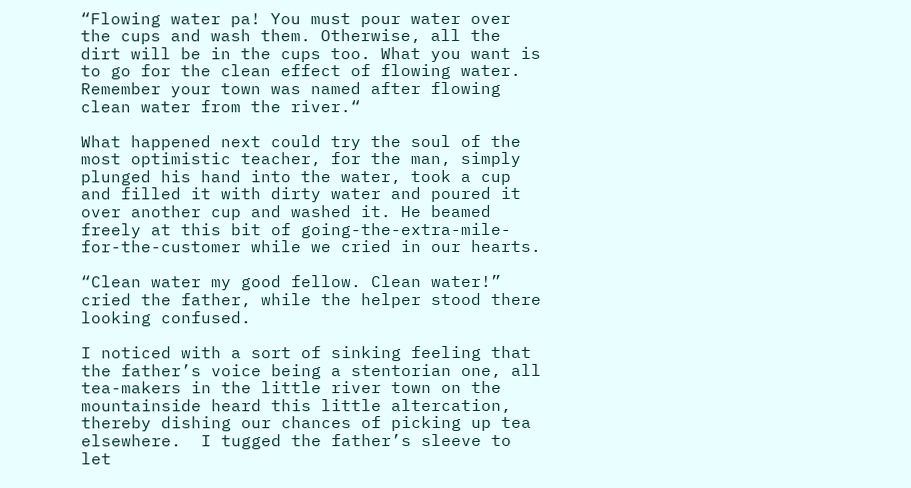“Flowing water pa! You must pour water over the cups and wash them. Otherwise, all the dirt will be in the cups too. What you want is to go for the clean effect of flowing water. Remember your town was named after flowing clean water from the river.“

What happened next could try the soul of the most optimistic teacher, for the man, simply plunged his hand into the water, took a cup and filled it with dirty water and poured it over another cup and washed it. He beamed freely at this bit of going-the-extra-mile-for-the-customer while we cried in our hearts.

“Clean water my good fellow. Clean water!” cried the father, while the helper stood there looking confused.

I noticed with a sort of sinking feeling that the father’s voice being a stentorian one, all tea-makers in the little river town on the mountainside heard this little altercation, thereby dishing our chances of picking up tea elsewhere.  I tugged the father’s sleeve to let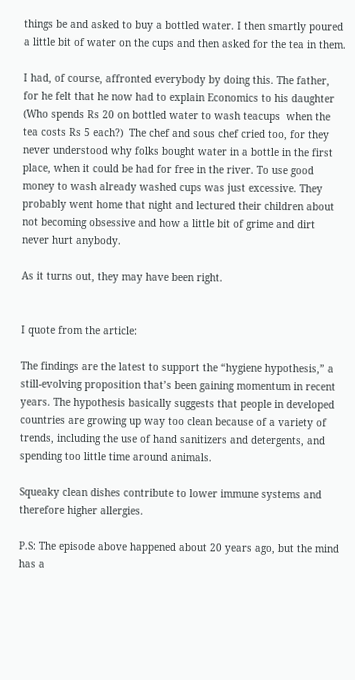things be and asked to buy a bottled water. I then smartly poured a little bit of water on the cups and then asked for the tea in them.

I had, of course, affronted everybody by doing this. The father, for he felt that he now had to explain Economics to his daughter (Who spends Rs 20 on bottled water to wash teacups  when the tea costs Rs 5 each?)  The chef and sous chef cried too, for they never understood why folks bought water in a bottle in the first place, when it could be had for free in the river. To use good money to wash already washed cups was just excessive. They probably went home that night and lectured their children about not becoming obsessive and how a little bit of grime and dirt never hurt anybody.

As it turns out, they may have been right.


I quote from the article:

The findings are the latest to support the “hygiene hypothesis,” a still-evolving proposition that’s been gaining momentum in recent years. The hypothesis basically suggests that people in developed countries are growing up way too clean because of a variety of trends, including the use of hand sanitizers and detergents, and spending too little time around animals.

Squeaky clean dishes contribute to lower immune systems and therefore higher allergies.

P.S: The episode above happened about 20 years ago, but the mind has a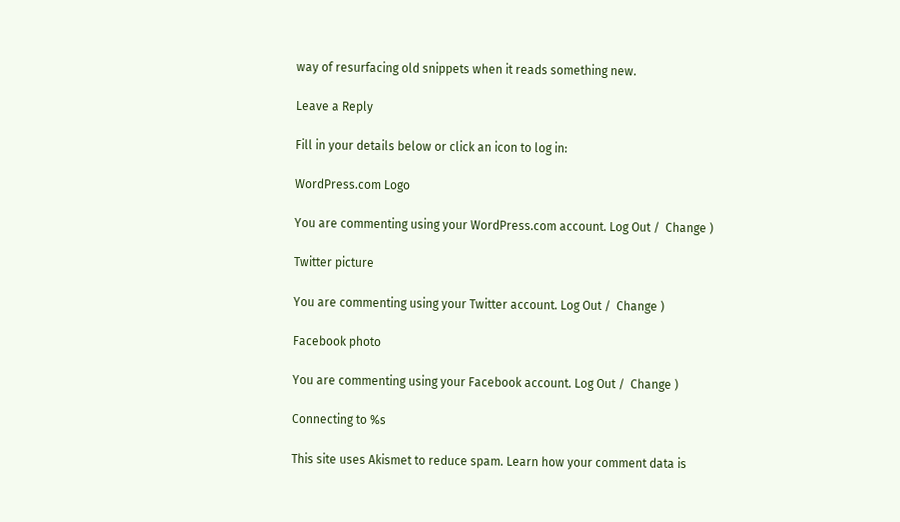way of resurfacing old snippets when it reads something new.

Leave a Reply

Fill in your details below or click an icon to log in:

WordPress.com Logo

You are commenting using your WordPress.com account. Log Out /  Change )

Twitter picture

You are commenting using your Twitter account. Log Out /  Change )

Facebook photo

You are commenting using your Facebook account. Log Out /  Change )

Connecting to %s

This site uses Akismet to reduce spam. Learn how your comment data is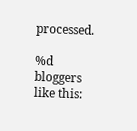processed.

%d bloggers like this: